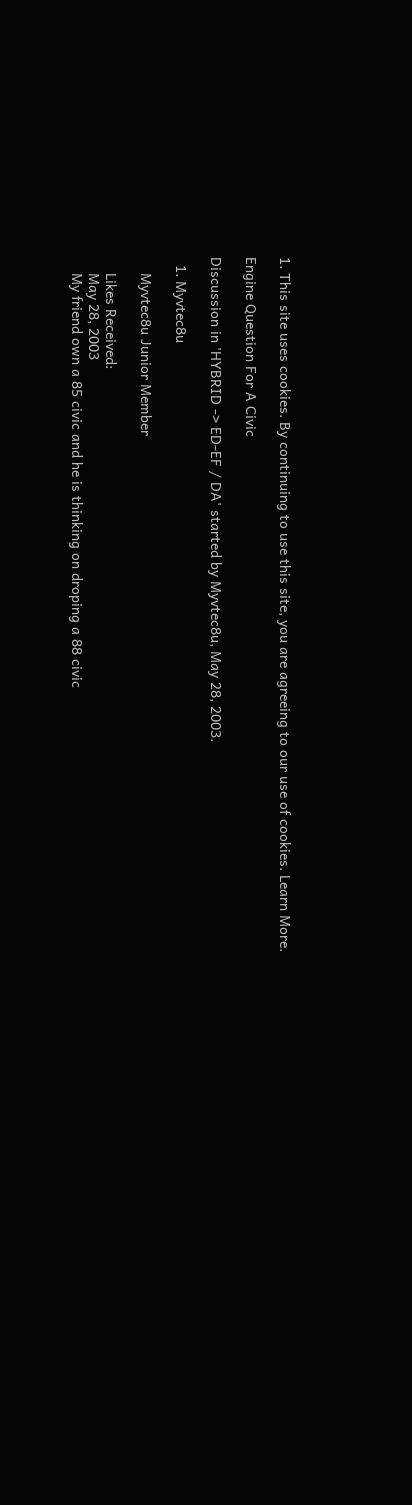1. This site uses cookies. By continuing to use this site, you are agreeing to our use of cookies. Learn More.

Engine Question For A Civic

Discussion in 'HYBRID -> ED-EF / DA' started by Myvtec8u, May 28, 2003.

  1. Myvtec8u

    Myvtec8u Junior Member

    Likes Received:
    May 28, 2003
    My friend own a 85 civic and he is thinking on droping a 88 civic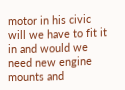motor in his civic will we have to fit it in and would we need new engine mounts and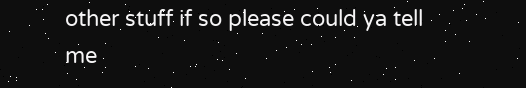other stuff if so please could ya tell me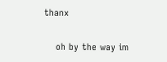thanx

    oh by the way im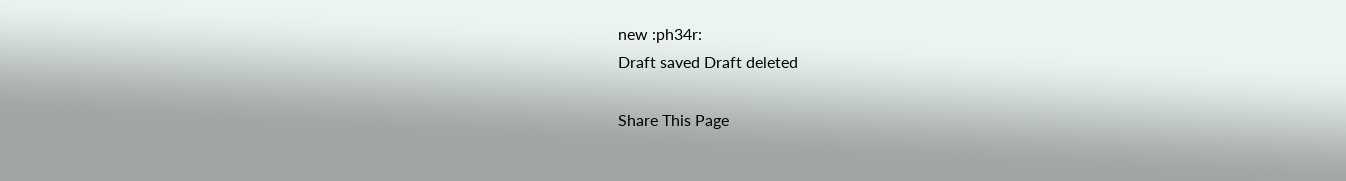new :ph34r:
Draft saved Draft deleted

Share This Page